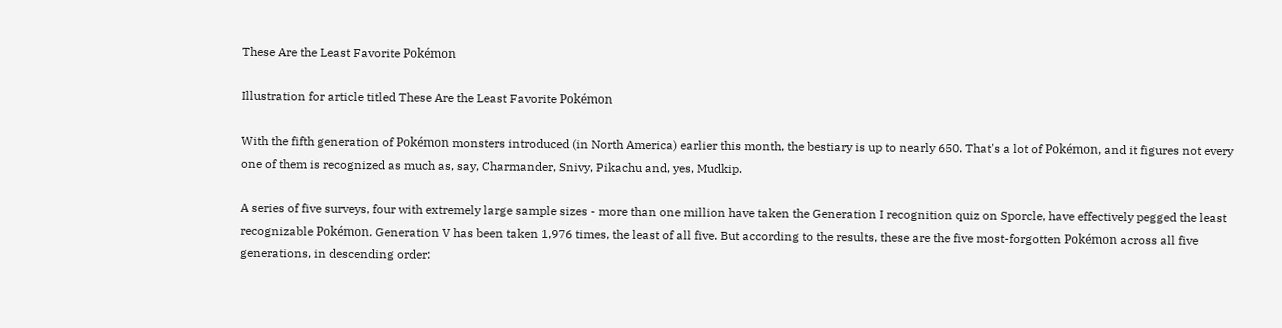These Are the Least Favorite Pokémon

Illustration for article titled These Are the Least Favorite Pokémon

With the fifth generation of Pokémon monsters introduced (in North America) earlier this month, the bestiary is up to nearly 650. That's a lot of Pokémon, and it figures not every one of them is recognized as much as, say, Charmander, Snivy, Pikachu and, yes, Mudkip.

A series of five surveys, four with extremely large sample sizes - more than one million have taken the Generation I recognition quiz on Sporcle, have effectively pegged the least recognizable Pokémon. Generation V has been taken 1,976 times, the least of all five. But according to the results, these are the five most-forgotten Pokémon across all five generations, in descending order: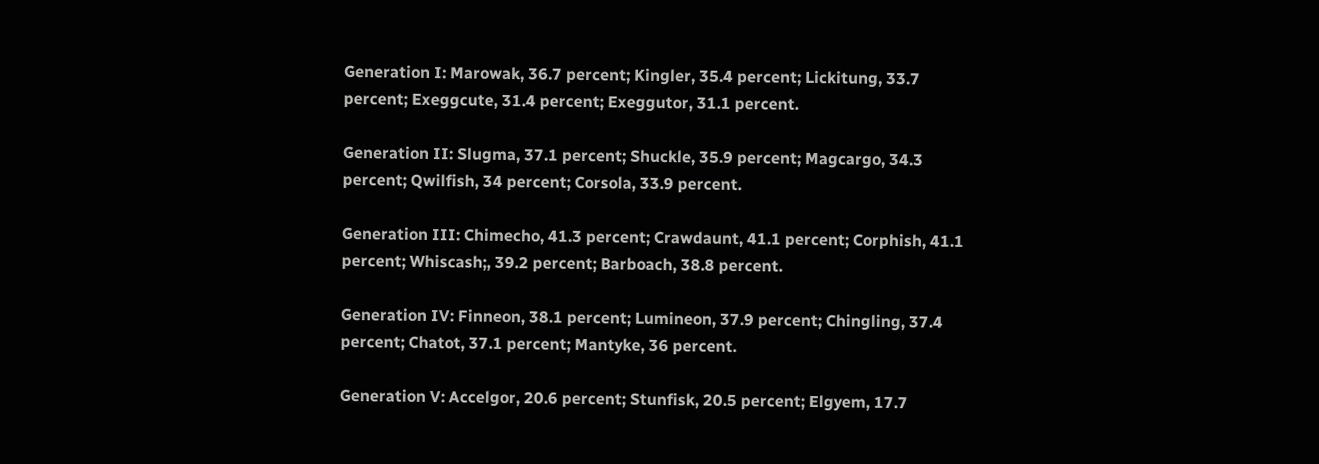Generation I: Marowak, 36.7 percent; Kingler, 35.4 percent; Lickitung, 33.7 percent; Exeggcute, 31.4 percent; Exeggutor, 31.1 percent.

Generation II: Slugma, 37.1 percent; Shuckle, 35.9 percent; Magcargo, 34.3 percent; Qwilfish, 34 percent; Corsola, 33.9 percent.

Generation III: Chimecho, 41.3 percent; Crawdaunt, 41.1 percent; Corphish, 41.1 percent; Whiscash;, 39.2 percent; Barboach, 38.8 percent.

Generation IV: Finneon, 38.1 percent; Lumineon, 37.9 percent; Chingling, 37.4 percent; Chatot, 37.1 percent; Mantyke, 36 percent.

Generation V: Accelgor, 20.6 percent; Stunfisk, 20.5 percent; Elgyem, 17.7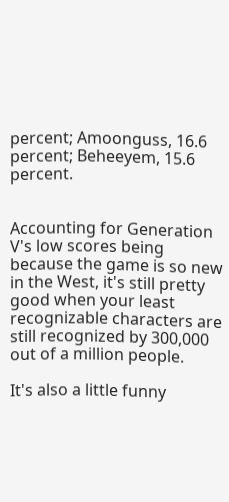percent; Amoonguss, 16.6 percent; Beheeyem, 15.6 percent.


Accounting for Generation V's low scores being because the game is so new in the West, it's still pretty good when your least recognizable characters are still recognized by 300,000 out of a million people.

It's also a little funny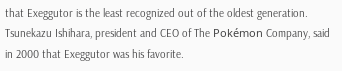that Exeggutor is the least recognized out of the oldest generation. Tsunekazu Ishihara, president and CEO of The Pokémon Company, said in 2000 that Exeggutor was his favorite.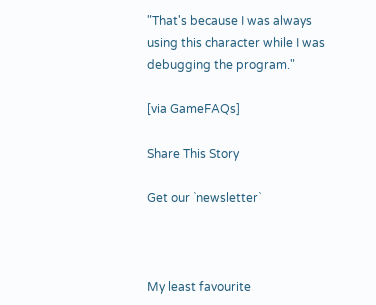"That's because I was always using this character while I was debugging the program."

[via GameFAQs]

Share This Story

Get our `newsletter`



My least favourite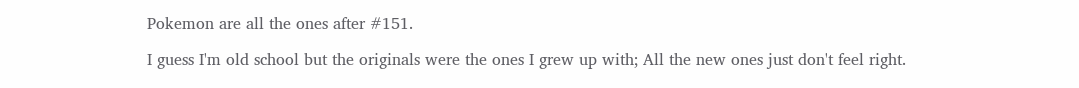Pokemon are all the ones after #151.

I guess I'm old school but the originals were the ones I grew up with; All the new ones just don't feel right.